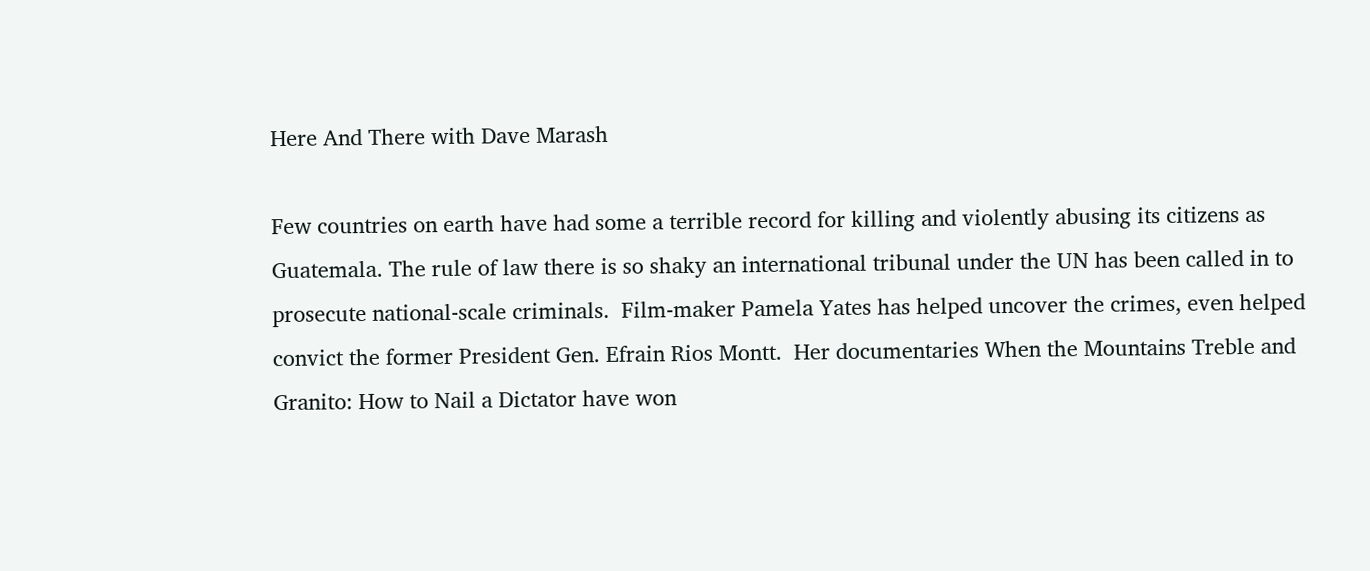Here And There with Dave Marash

Few countries on earth have had some a terrible record for killing and violently abusing its citizens as Guatemala. The rule of law there is so shaky an international tribunal under the UN has been called in to prosecute national-scale criminals.  Film-maker Pamela Yates has helped uncover the crimes, even helped convict the former President Gen. Efrain Rios Montt.  Her documentaries When the Mountains Treble and Granito: How to Nail a Dictator have won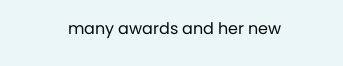many awards and her new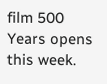film 500 Years opens this week.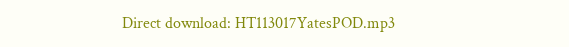Direct download: HT113017YatesPOD.mp3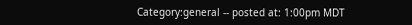Category:general -- posted at: 1:00pm MDT